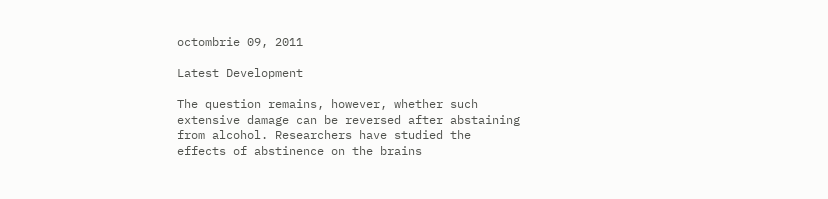octombrie 09, 2011

Latest Development

The question remains, however, whether such extensive damage can be reversed after abstaining from alcohol. Researchers have studied the effects of abstinence on the brains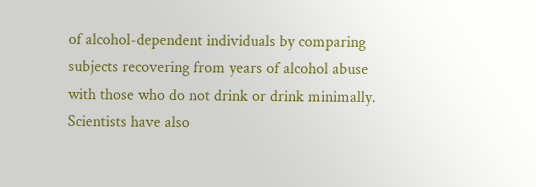of alcohol-dependent individuals by comparing subjects recovering from years of alcohol abuse with those who do not drink or drink minimally. Scientists have also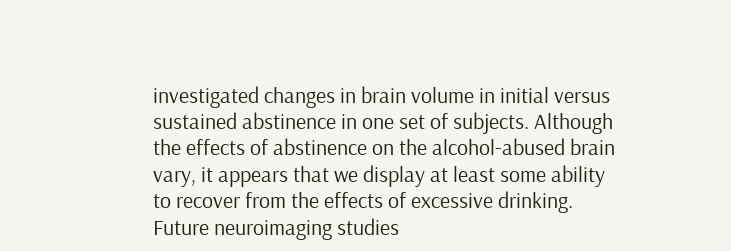investigated changes in brain volume in initial versus sustained abstinence in one set of subjects. Although the effects of abstinence on the alcohol-abused brain vary, it appears that we display at least some ability to recover from the effects of excessive drinking. Future neuroimaging studies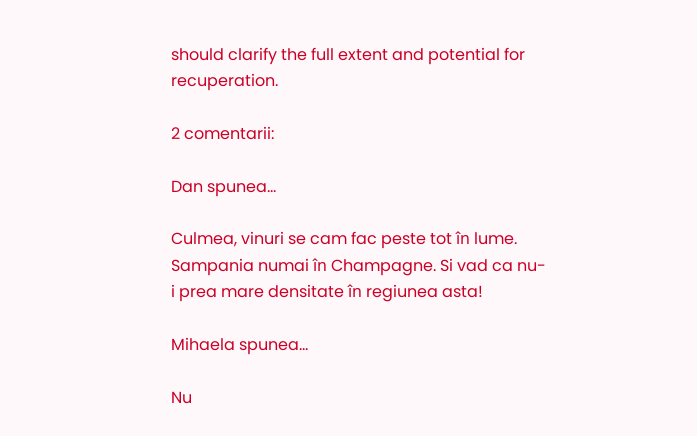should clarify the full extent and potential for recuperation.

2 comentarii:

Dan spunea...

Culmea, vinuri se cam fac peste tot în lume. Sampania numai în Champagne. Si vad ca nu-i prea mare densitate în regiunea asta!

Mihaela spunea...

Nu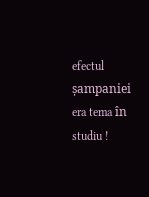efectul șampaniei era tema în studiu !